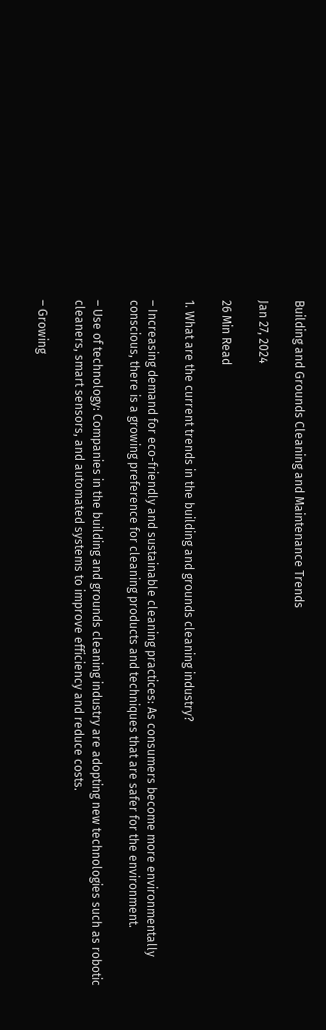Building and Grounds Cleaning and Maintenance Trends

Jan 27, 2024

26 Min Read

1. What are the current trends in the building and grounds cleaning industry?

– Increasing demand for eco-friendly and sustainable cleaning practices: As consumers become more environmentally conscious, there is a growing preference for cleaning products and techniques that are safer for the environment.

– Use of technology: Companies in the building and grounds cleaning industry are adopting new technologies such as robotic cleaners, smart sensors, and automated systems to improve efficiency and reduce costs.

– Growing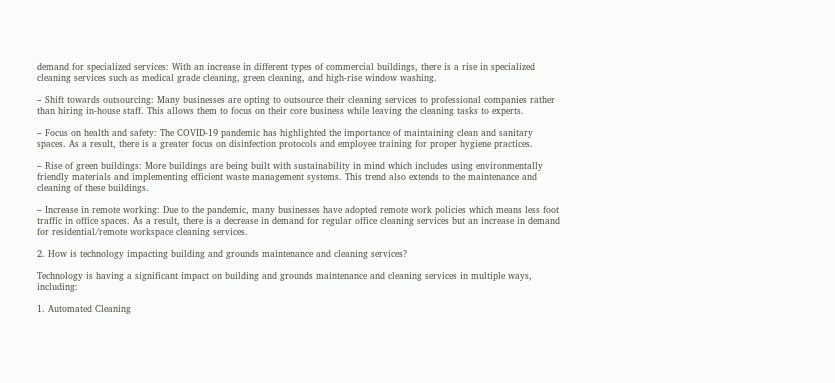demand for specialized services: With an increase in different types of commercial buildings, there is a rise in specialized cleaning services such as medical grade cleaning, green cleaning, and high-rise window washing.

– Shift towards outsourcing: Many businesses are opting to outsource their cleaning services to professional companies rather than hiring in-house staff. This allows them to focus on their core business while leaving the cleaning tasks to experts.

– Focus on health and safety: The COVID-19 pandemic has highlighted the importance of maintaining clean and sanitary spaces. As a result, there is a greater focus on disinfection protocols and employee training for proper hygiene practices.

– Rise of green buildings: More buildings are being built with sustainability in mind which includes using environmentally friendly materials and implementing efficient waste management systems. This trend also extends to the maintenance and cleaning of these buildings.

– Increase in remote working: Due to the pandemic, many businesses have adopted remote work policies which means less foot traffic in office spaces. As a result, there is a decrease in demand for regular office cleaning services but an increase in demand for residential/remote workspace cleaning services.

2. How is technology impacting building and grounds maintenance and cleaning services?

Technology is having a significant impact on building and grounds maintenance and cleaning services in multiple ways, including:

1. Automated Cleaning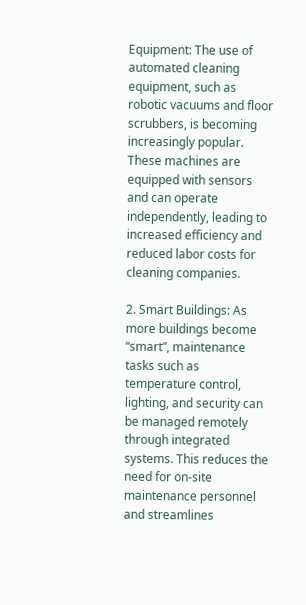Equipment: The use of automated cleaning equipment, such as robotic vacuums and floor scrubbers, is becoming increasingly popular. These machines are equipped with sensors and can operate independently, leading to increased efficiency and reduced labor costs for cleaning companies.

2. Smart Buildings: As more buildings become “smart”, maintenance tasks such as temperature control, lighting, and security can be managed remotely through integrated systems. This reduces the need for on-site maintenance personnel and streamlines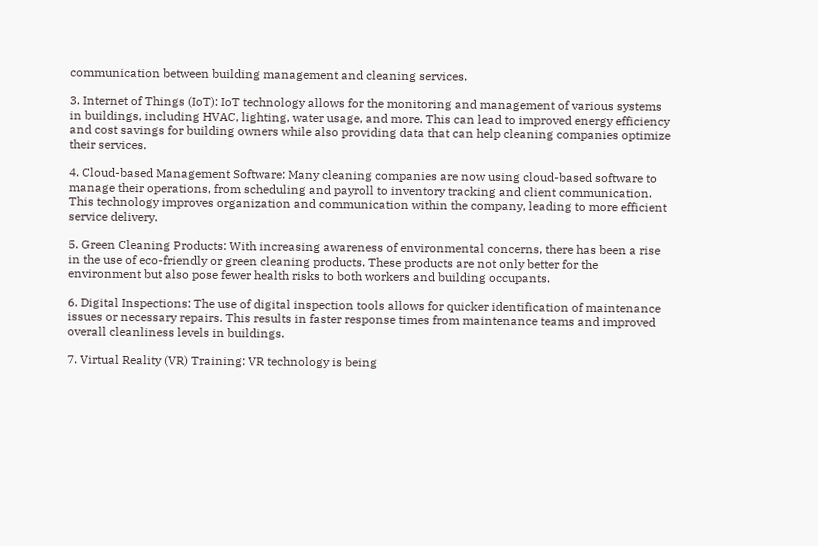communication between building management and cleaning services.

3. Internet of Things (IoT): IoT technology allows for the monitoring and management of various systems in buildings, including HVAC, lighting, water usage, and more. This can lead to improved energy efficiency and cost savings for building owners while also providing data that can help cleaning companies optimize their services.

4. Cloud-based Management Software: Many cleaning companies are now using cloud-based software to manage their operations, from scheduling and payroll to inventory tracking and client communication. This technology improves organization and communication within the company, leading to more efficient service delivery.

5. Green Cleaning Products: With increasing awareness of environmental concerns, there has been a rise in the use of eco-friendly or green cleaning products. These products are not only better for the environment but also pose fewer health risks to both workers and building occupants.

6. Digital Inspections: The use of digital inspection tools allows for quicker identification of maintenance issues or necessary repairs. This results in faster response times from maintenance teams and improved overall cleanliness levels in buildings.

7. Virtual Reality (VR) Training: VR technology is being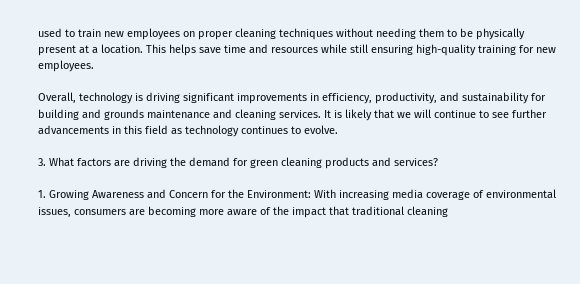used to train new employees on proper cleaning techniques without needing them to be physically present at a location. This helps save time and resources while still ensuring high-quality training for new employees.

Overall, technology is driving significant improvements in efficiency, productivity, and sustainability for building and grounds maintenance and cleaning services. It is likely that we will continue to see further advancements in this field as technology continues to evolve.

3. What factors are driving the demand for green cleaning products and services?

1. Growing Awareness and Concern for the Environment: With increasing media coverage of environmental issues, consumers are becoming more aware of the impact that traditional cleaning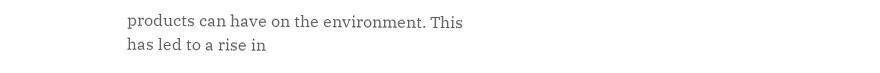products can have on the environment. This has led to a rise in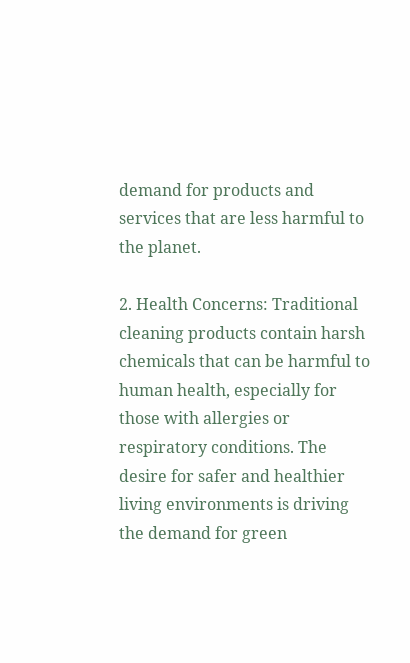demand for products and services that are less harmful to the planet.

2. Health Concerns: Traditional cleaning products contain harsh chemicals that can be harmful to human health, especially for those with allergies or respiratory conditions. The desire for safer and healthier living environments is driving the demand for green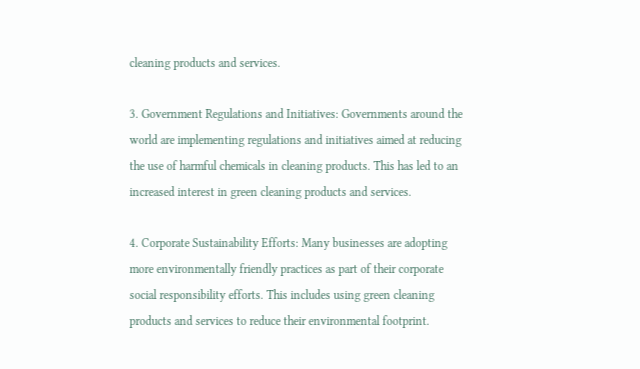cleaning products and services.

3. Government Regulations and Initiatives: Governments around the world are implementing regulations and initiatives aimed at reducing the use of harmful chemicals in cleaning products. This has led to an increased interest in green cleaning products and services.

4. Corporate Sustainability Efforts: Many businesses are adopting more environmentally friendly practices as part of their corporate social responsibility efforts. This includes using green cleaning products and services to reduce their environmental footprint.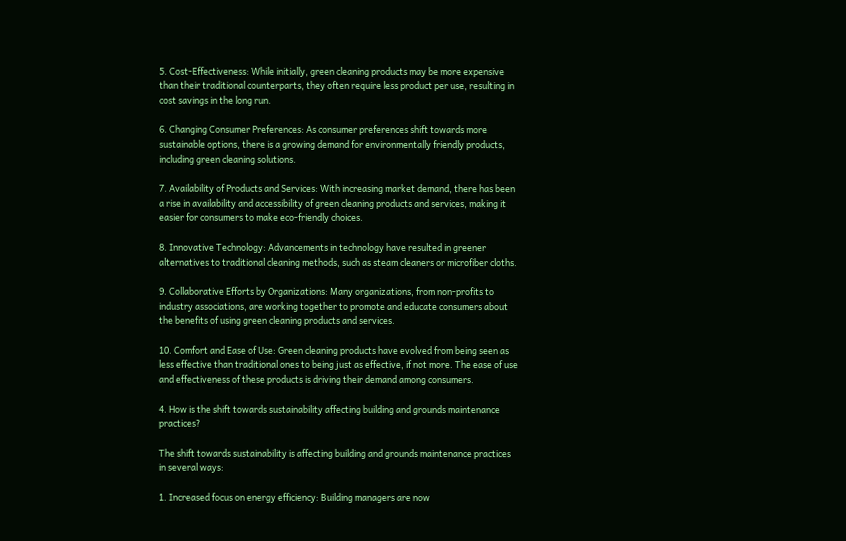5. Cost-Effectiveness: While initially, green cleaning products may be more expensive than their traditional counterparts, they often require less product per use, resulting in cost savings in the long run.

6. Changing Consumer Preferences: As consumer preferences shift towards more sustainable options, there is a growing demand for environmentally friendly products, including green cleaning solutions.

7. Availability of Products and Services: With increasing market demand, there has been a rise in availability and accessibility of green cleaning products and services, making it easier for consumers to make eco-friendly choices.

8. Innovative Technology: Advancements in technology have resulted in greener alternatives to traditional cleaning methods, such as steam cleaners or microfiber cloths.

9. Collaborative Efforts by Organizations: Many organizations, from non-profits to industry associations, are working together to promote and educate consumers about the benefits of using green cleaning products and services.

10. Comfort and Ease of Use: Green cleaning products have evolved from being seen as less effective than traditional ones to being just as effective, if not more. The ease of use and effectiveness of these products is driving their demand among consumers.

4. How is the shift towards sustainability affecting building and grounds maintenance practices?

The shift towards sustainability is affecting building and grounds maintenance practices in several ways:

1. Increased focus on energy efficiency: Building managers are now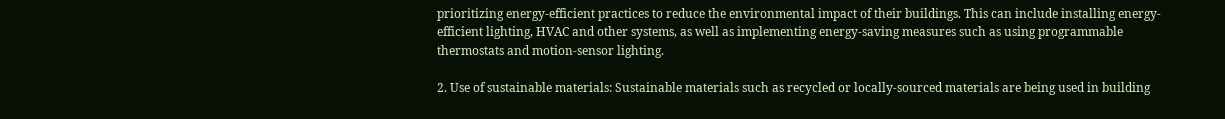prioritizing energy-efficient practices to reduce the environmental impact of their buildings. This can include installing energy-efficient lighting, HVAC and other systems, as well as implementing energy-saving measures such as using programmable thermostats and motion-sensor lighting.

2. Use of sustainable materials: Sustainable materials such as recycled or locally-sourced materials are being used in building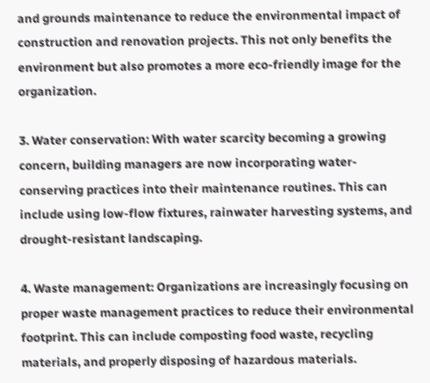and grounds maintenance to reduce the environmental impact of construction and renovation projects. This not only benefits the environment but also promotes a more eco-friendly image for the organization.

3. Water conservation: With water scarcity becoming a growing concern, building managers are now incorporating water-conserving practices into their maintenance routines. This can include using low-flow fixtures, rainwater harvesting systems, and drought-resistant landscaping.

4. Waste management: Organizations are increasingly focusing on proper waste management practices to reduce their environmental footprint. This can include composting food waste, recycling materials, and properly disposing of hazardous materials.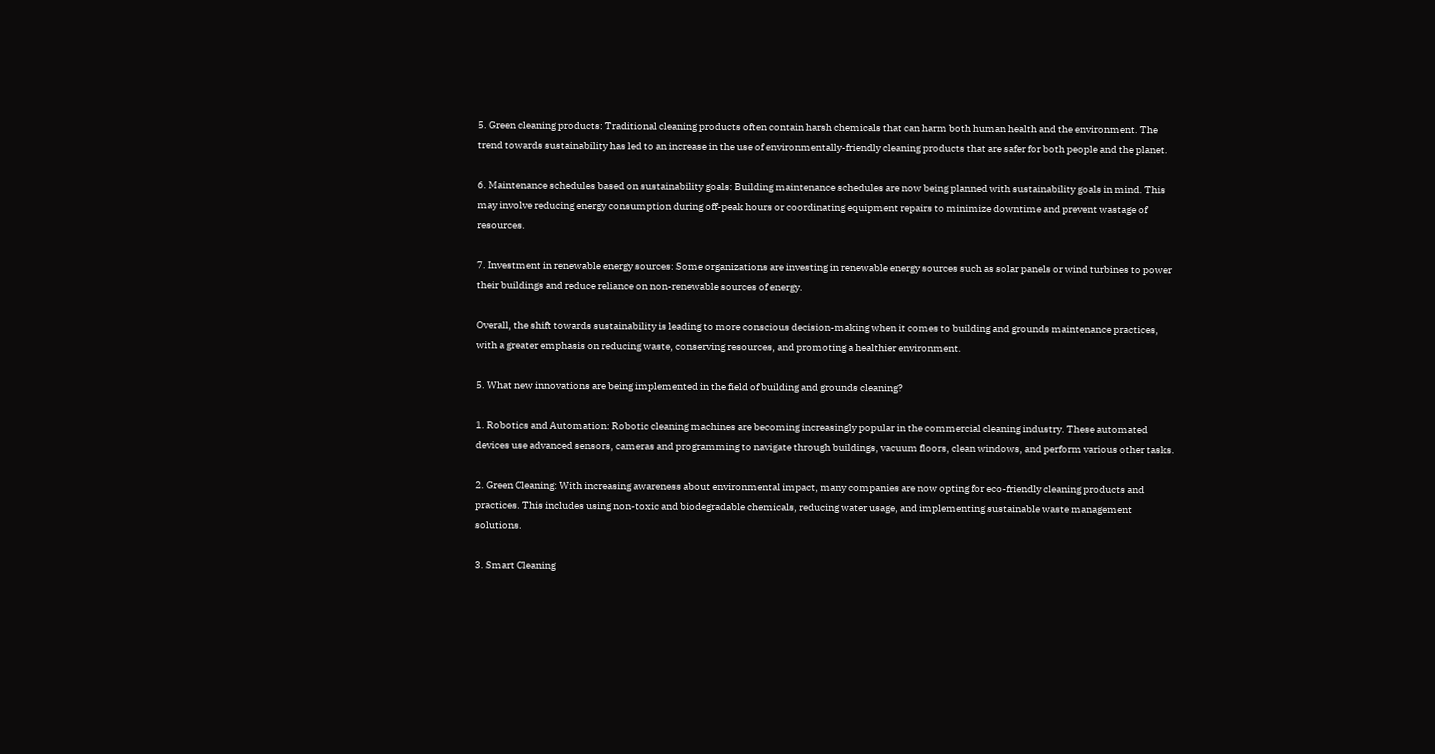5. Green cleaning products: Traditional cleaning products often contain harsh chemicals that can harm both human health and the environment. The trend towards sustainability has led to an increase in the use of environmentally-friendly cleaning products that are safer for both people and the planet.

6. Maintenance schedules based on sustainability goals: Building maintenance schedules are now being planned with sustainability goals in mind. This may involve reducing energy consumption during off-peak hours or coordinating equipment repairs to minimize downtime and prevent wastage of resources.

7. Investment in renewable energy sources: Some organizations are investing in renewable energy sources such as solar panels or wind turbines to power their buildings and reduce reliance on non-renewable sources of energy.

Overall, the shift towards sustainability is leading to more conscious decision-making when it comes to building and grounds maintenance practices, with a greater emphasis on reducing waste, conserving resources, and promoting a healthier environment.

5. What new innovations are being implemented in the field of building and grounds cleaning?

1. Robotics and Automation: Robotic cleaning machines are becoming increasingly popular in the commercial cleaning industry. These automated devices use advanced sensors, cameras and programming to navigate through buildings, vacuum floors, clean windows, and perform various other tasks.

2. Green Cleaning: With increasing awareness about environmental impact, many companies are now opting for eco-friendly cleaning products and practices. This includes using non-toxic and biodegradable chemicals, reducing water usage, and implementing sustainable waste management solutions.

3. Smart Cleaning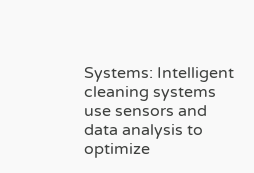Systems: Intelligent cleaning systems use sensors and data analysis to optimize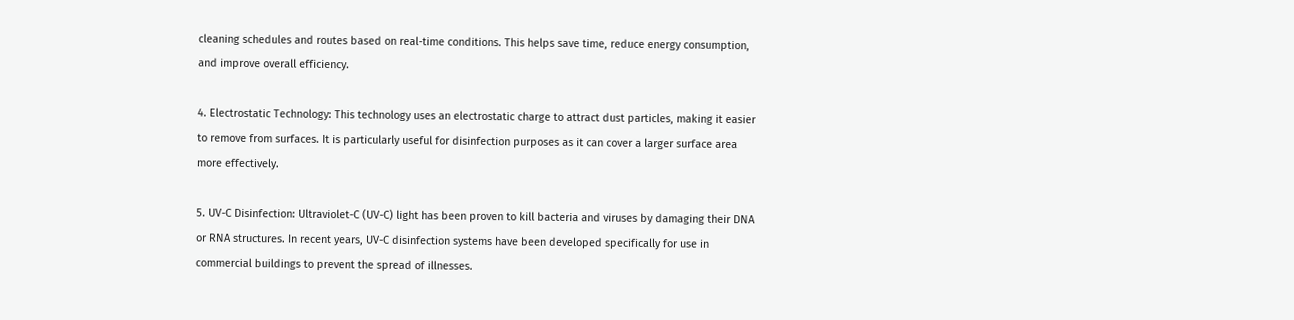cleaning schedules and routes based on real-time conditions. This helps save time, reduce energy consumption, and improve overall efficiency.

4. Electrostatic Technology: This technology uses an electrostatic charge to attract dust particles, making it easier to remove from surfaces. It is particularly useful for disinfection purposes as it can cover a larger surface area more effectively.

5. UV-C Disinfection: Ultraviolet-C (UV-C) light has been proven to kill bacteria and viruses by damaging their DNA or RNA structures. In recent years, UV-C disinfection systems have been developed specifically for use in commercial buildings to prevent the spread of illnesses.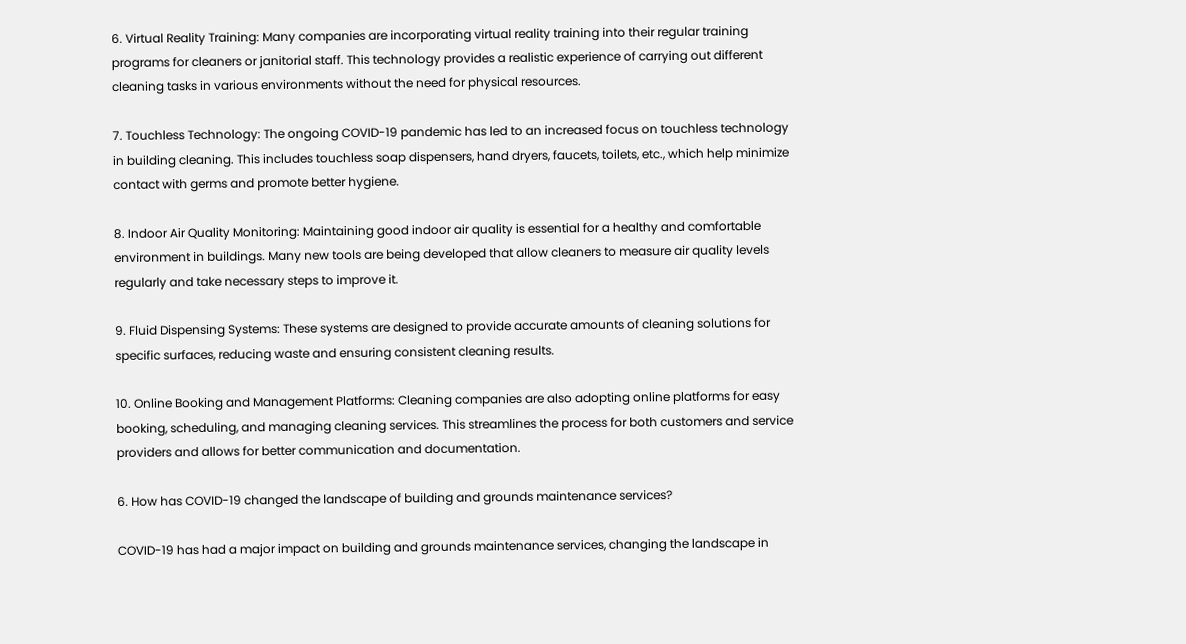6. Virtual Reality Training: Many companies are incorporating virtual reality training into their regular training programs for cleaners or janitorial staff. This technology provides a realistic experience of carrying out different cleaning tasks in various environments without the need for physical resources.

7. Touchless Technology: The ongoing COVID-19 pandemic has led to an increased focus on touchless technology in building cleaning. This includes touchless soap dispensers, hand dryers, faucets, toilets, etc., which help minimize contact with germs and promote better hygiene.

8. Indoor Air Quality Monitoring: Maintaining good indoor air quality is essential for a healthy and comfortable environment in buildings. Many new tools are being developed that allow cleaners to measure air quality levels regularly and take necessary steps to improve it.

9. Fluid Dispensing Systems: These systems are designed to provide accurate amounts of cleaning solutions for specific surfaces, reducing waste and ensuring consistent cleaning results.

10. Online Booking and Management Platforms: Cleaning companies are also adopting online platforms for easy booking, scheduling, and managing cleaning services. This streamlines the process for both customers and service providers and allows for better communication and documentation.

6. How has COVID-19 changed the landscape of building and grounds maintenance services?

COVID-19 has had a major impact on building and grounds maintenance services, changing the landscape in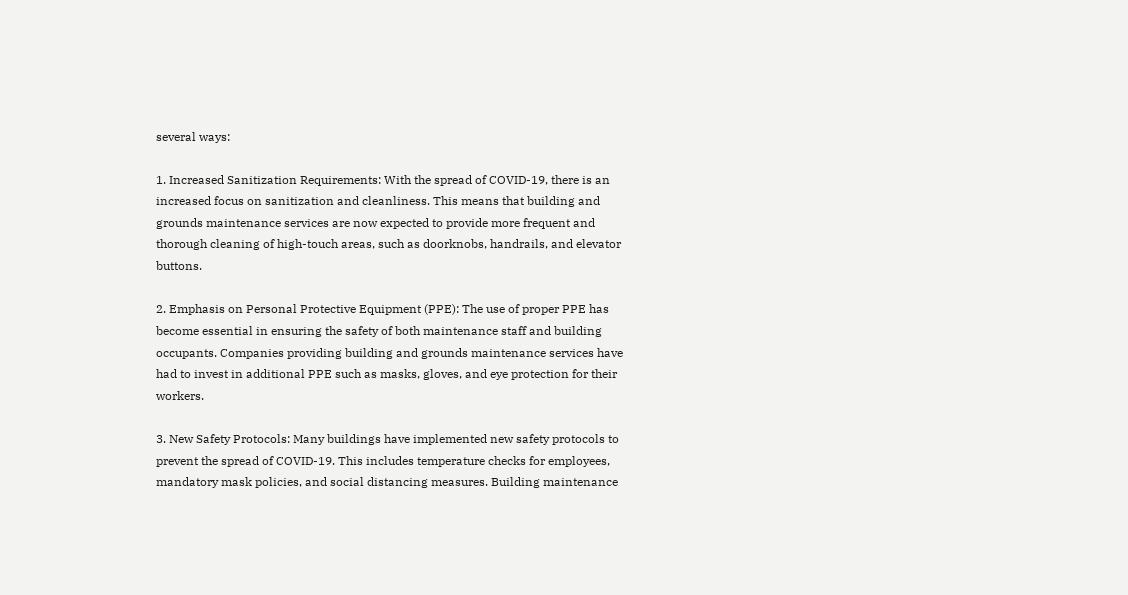several ways:

1. Increased Sanitization Requirements: With the spread of COVID-19, there is an increased focus on sanitization and cleanliness. This means that building and grounds maintenance services are now expected to provide more frequent and thorough cleaning of high-touch areas, such as doorknobs, handrails, and elevator buttons.

2. Emphasis on Personal Protective Equipment (PPE): The use of proper PPE has become essential in ensuring the safety of both maintenance staff and building occupants. Companies providing building and grounds maintenance services have had to invest in additional PPE such as masks, gloves, and eye protection for their workers.

3. New Safety Protocols: Many buildings have implemented new safety protocols to prevent the spread of COVID-19. This includes temperature checks for employees, mandatory mask policies, and social distancing measures. Building maintenance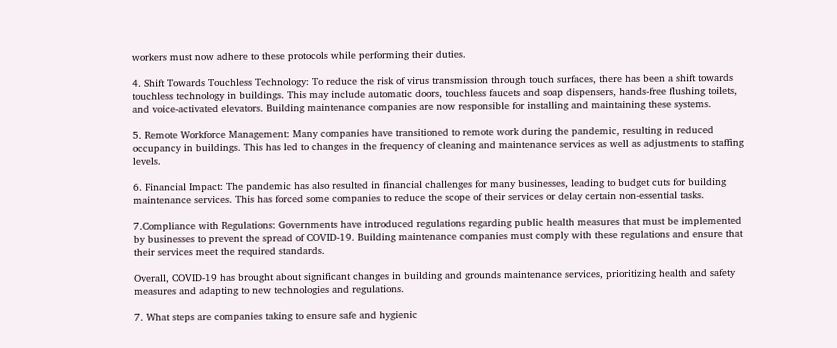workers must now adhere to these protocols while performing their duties.

4. Shift Towards Touchless Technology: To reduce the risk of virus transmission through touch surfaces, there has been a shift towards touchless technology in buildings. This may include automatic doors, touchless faucets and soap dispensers, hands-free flushing toilets, and voice-activated elevators. Building maintenance companies are now responsible for installing and maintaining these systems.

5. Remote Workforce Management: Many companies have transitioned to remote work during the pandemic, resulting in reduced occupancy in buildings. This has led to changes in the frequency of cleaning and maintenance services as well as adjustments to staffing levels.

6. Financial Impact: The pandemic has also resulted in financial challenges for many businesses, leading to budget cuts for building maintenance services. This has forced some companies to reduce the scope of their services or delay certain non-essential tasks.

7.Compliance with Regulations: Governments have introduced regulations regarding public health measures that must be implemented by businesses to prevent the spread of COVID-19. Building maintenance companies must comply with these regulations and ensure that their services meet the required standards.

Overall, COVID-19 has brought about significant changes in building and grounds maintenance services, prioritizing health and safety measures and adapting to new technologies and regulations.

7. What steps are companies taking to ensure safe and hygienic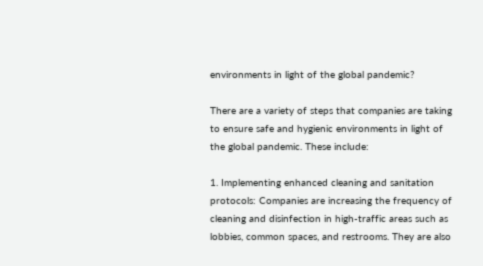environments in light of the global pandemic?

There are a variety of steps that companies are taking to ensure safe and hygienic environments in light of the global pandemic. These include:

1. Implementing enhanced cleaning and sanitation protocols: Companies are increasing the frequency of cleaning and disinfection in high-traffic areas such as lobbies, common spaces, and restrooms. They are also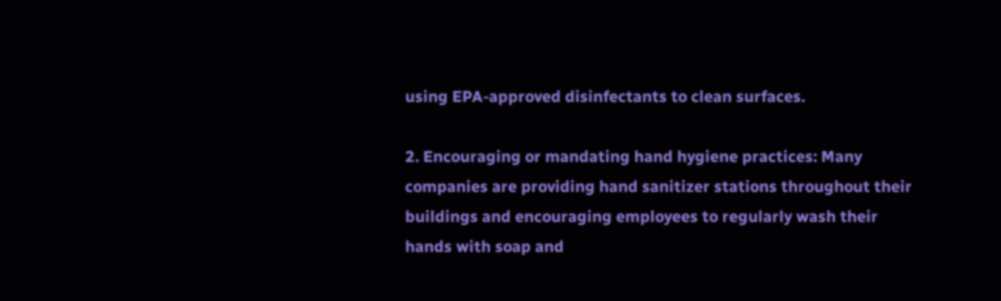using EPA-approved disinfectants to clean surfaces.

2. Encouraging or mandating hand hygiene practices: Many companies are providing hand sanitizer stations throughout their buildings and encouraging employees to regularly wash their hands with soap and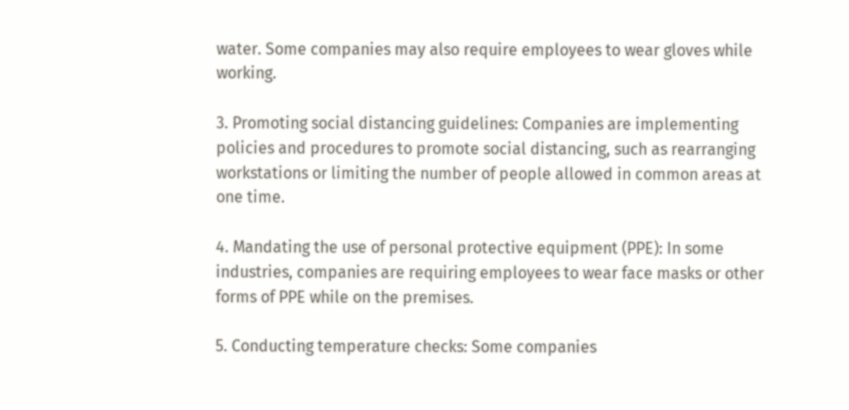water. Some companies may also require employees to wear gloves while working.

3. Promoting social distancing guidelines: Companies are implementing policies and procedures to promote social distancing, such as rearranging workstations or limiting the number of people allowed in common areas at one time.

4. Mandating the use of personal protective equipment (PPE): In some industries, companies are requiring employees to wear face masks or other forms of PPE while on the premises.

5. Conducting temperature checks: Some companies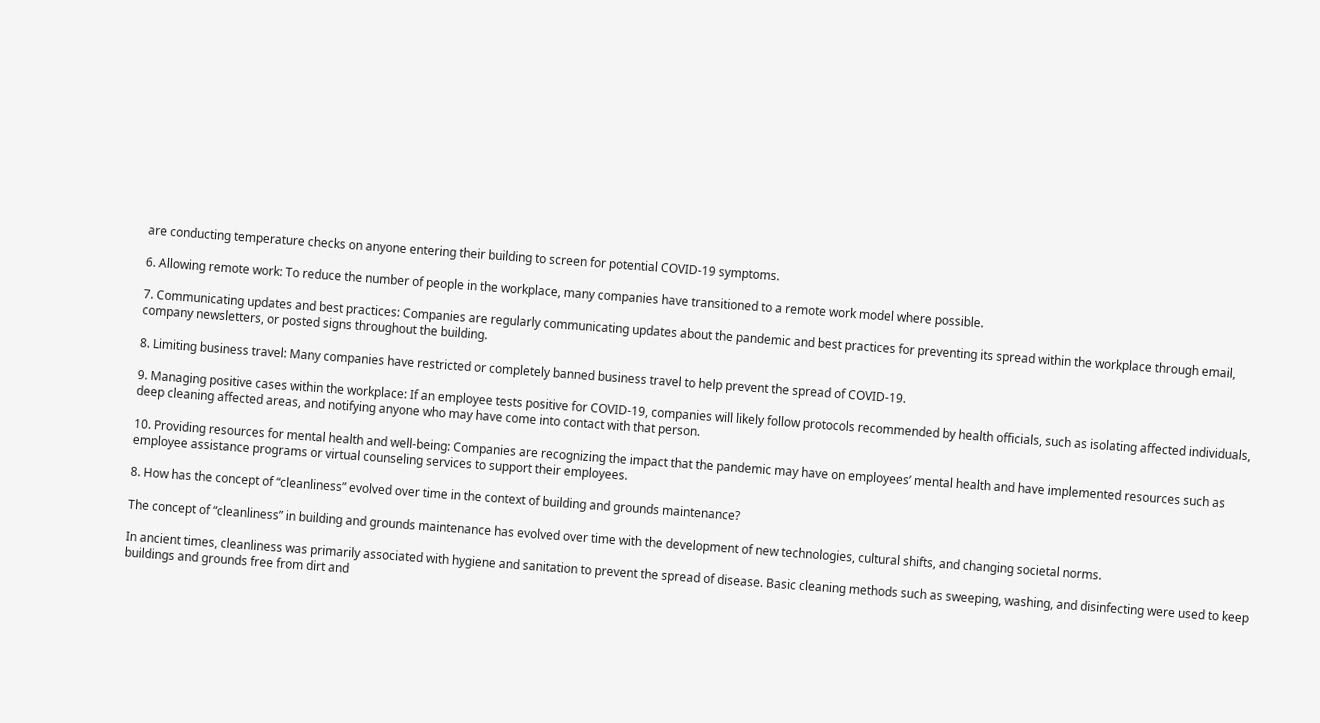are conducting temperature checks on anyone entering their building to screen for potential COVID-19 symptoms.

6. Allowing remote work: To reduce the number of people in the workplace, many companies have transitioned to a remote work model where possible.

7. Communicating updates and best practices: Companies are regularly communicating updates about the pandemic and best practices for preventing its spread within the workplace through email, company newsletters, or posted signs throughout the building.

8. Limiting business travel: Many companies have restricted or completely banned business travel to help prevent the spread of COVID-19.

9. Managing positive cases within the workplace: If an employee tests positive for COVID-19, companies will likely follow protocols recommended by health officials, such as isolating affected individuals, deep cleaning affected areas, and notifying anyone who may have come into contact with that person.

10. Providing resources for mental health and well-being: Companies are recognizing the impact that the pandemic may have on employees’ mental health and have implemented resources such as employee assistance programs or virtual counseling services to support their employees.

8. How has the concept of “cleanliness” evolved over time in the context of building and grounds maintenance?

The concept of “cleanliness” in building and grounds maintenance has evolved over time with the development of new technologies, cultural shifts, and changing societal norms.

In ancient times, cleanliness was primarily associated with hygiene and sanitation to prevent the spread of disease. Basic cleaning methods such as sweeping, washing, and disinfecting were used to keep buildings and grounds free from dirt and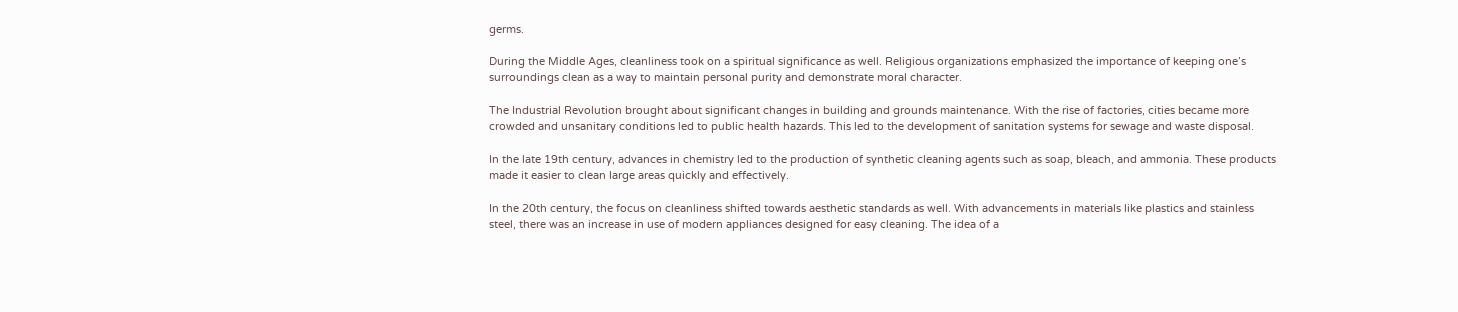germs.

During the Middle Ages, cleanliness took on a spiritual significance as well. Religious organizations emphasized the importance of keeping one’s surroundings clean as a way to maintain personal purity and demonstrate moral character.

The Industrial Revolution brought about significant changes in building and grounds maintenance. With the rise of factories, cities became more crowded and unsanitary conditions led to public health hazards. This led to the development of sanitation systems for sewage and waste disposal.

In the late 19th century, advances in chemistry led to the production of synthetic cleaning agents such as soap, bleach, and ammonia. These products made it easier to clean large areas quickly and effectively.

In the 20th century, the focus on cleanliness shifted towards aesthetic standards as well. With advancements in materials like plastics and stainless steel, there was an increase in use of modern appliances designed for easy cleaning. The idea of a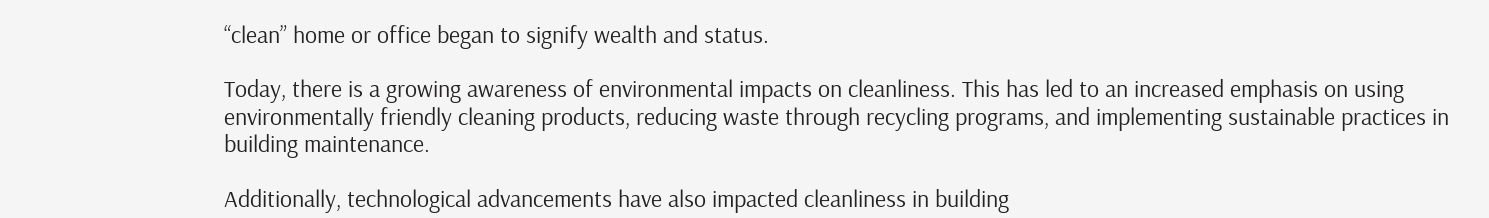“clean” home or office began to signify wealth and status.

Today, there is a growing awareness of environmental impacts on cleanliness. This has led to an increased emphasis on using environmentally friendly cleaning products, reducing waste through recycling programs, and implementing sustainable practices in building maintenance.

Additionally, technological advancements have also impacted cleanliness in building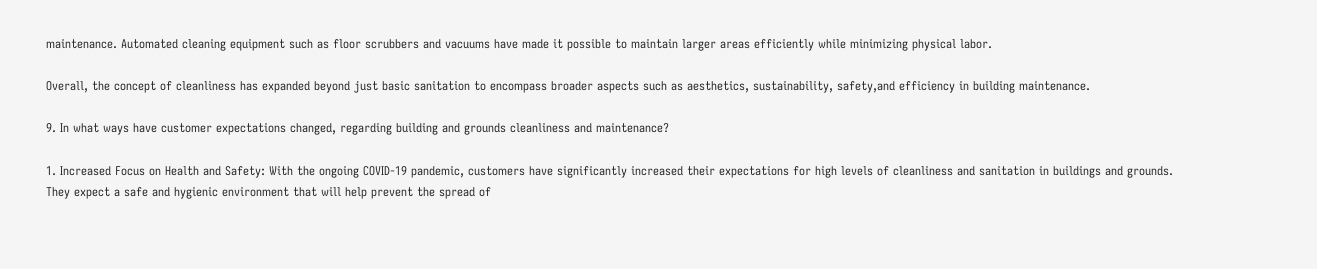maintenance. Automated cleaning equipment such as floor scrubbers and vacuums have made it possible to maintain larger areas efficiently while minimizing physical labor.

Overall, the concept of cleanliness has expanded beyond just basic sanitation to encompass broader aspects such as aesthetics, sustainability, safety,and efficiency in building maintenance.

9. In what ways have customer expectations changed, regarding building and grounds cleanliness and maintenance?

1. Increased Focus on Health and Safety: With the ongoing COVID-19 pandemic, customers have significantly increased their expectations for high levels of cleanliness and sanitation in buildings and grounds. They expect a safe and hygienic environment that will help prevent the spread of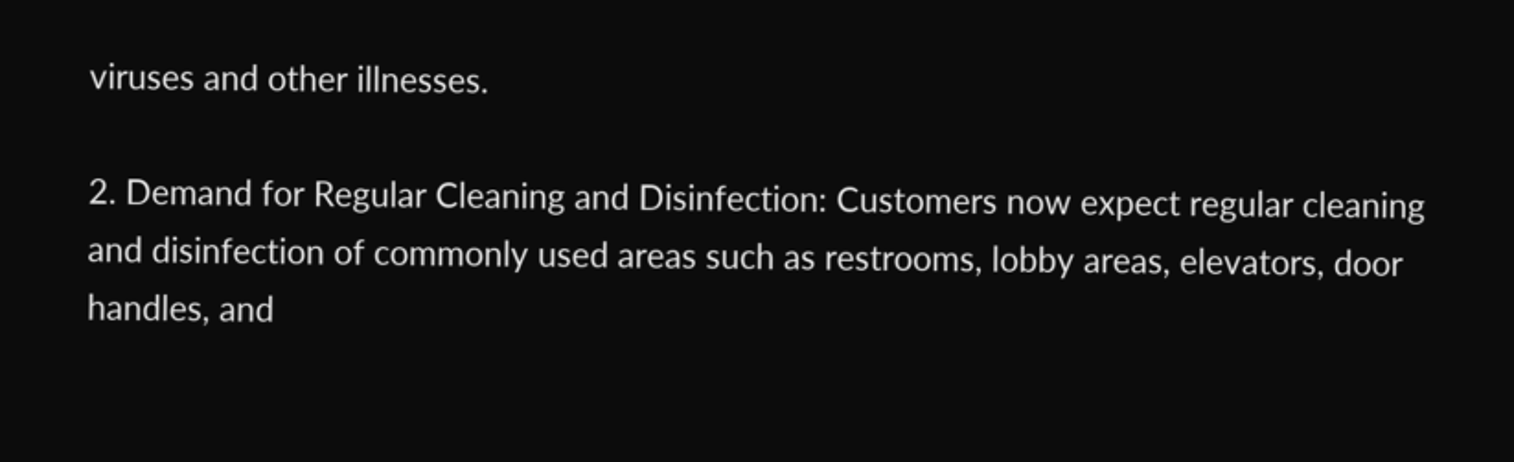viruses and other illnesses.

2. Demand for Regular Cleaning and Disinfection: Customers now expect regular cleaning and disinfection of commonly used areas such as restrooms, lobby areas, elevators, door handles, and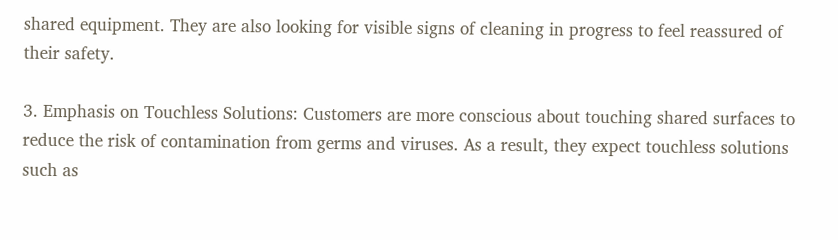shared equipment. They are also looking for visible signs of cleaning in progress to feel reassured of their safety.

3. Emphasis on Touchless Solutions: Customers are more conscious about touching shared surfaces to reduce the risk of contamination from germs and viruses. As a result, they expect touchless solutions such as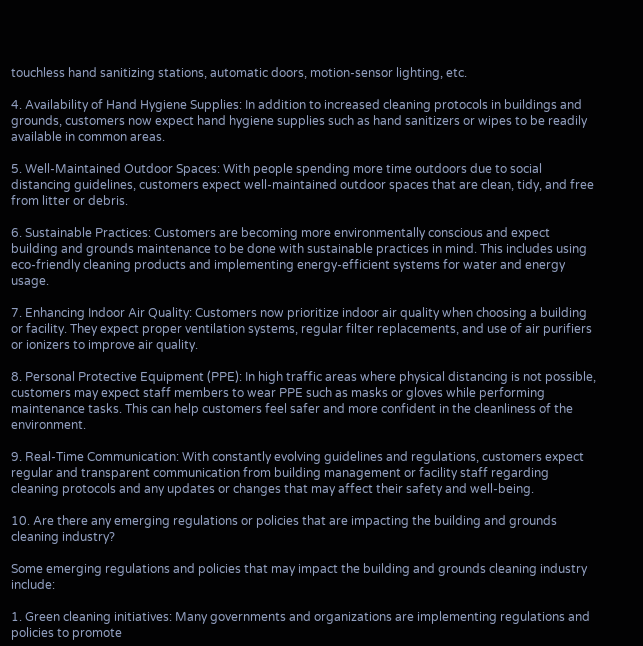touchless hand sanitizing stations, automatic doors, motion-sensor lighting, etc.

4. Availability of Hand Hygiene Supplies: In addition to increased cleaning protocols in buildings and grounds, customers now expect hand hygiene supplies such as hand sanitizers or wipes to be readily available in common areas.

5. Well-Maintained Outdoor Spaces: With people spending more time outdoors due to social distancing guidelines, customers expect well-maintained outdoor spaces that are clean, tidy, and free from litter or debris.

6. Sustainable Practices: Customers are becoming more environmentally conscious and expect building and grounds maintenance to be done with sustainable practices in mind. This includes using eco-friendly cleaning products and implementing energy-efficient systems for water and energy usage.

7. Enhancing Indoor Air Quality: Customers now prioritize indoor air quality when choosing a building or facility. They expect proper ventilation systems, regular filter replacements, and use of air purifiers or ionizers to improve air quality.

8. Personal Protective Equipment (PPE): In high traffic areas where physical distancing is not possible, customers may expect staff members to wear PPE such as masks or gloves while performing maintenance tasks. This can help customers feel safer and more confident in the cleanliness of the environment.

9. Real-Time Communication: With constantly evolving guidelines and regulations, customers expect regular and transparent communication from building management or facility staff regarding cleaning protocols and any updates or changes that may affect their safety and well-being.

10. Are there any emerging regulations or policies that are impacting the building and grounds cleaning industry?

Some emerging regulations and policies that may impact the building and grounds cleaning industry include:

1. Green cleaning initiatives: Many governments and organizations are implementing regulations and policies to promote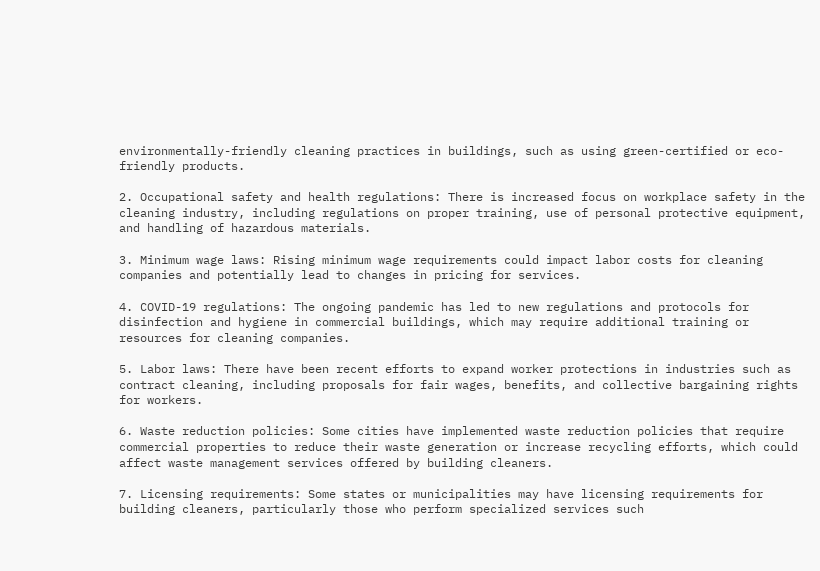environmentally-friendly cleaning practices in buildings, such as using green-certified or eco-friendly products.

2. Occupational safety and health regulations: There is increased focus on workplace safety in the cleaning industry, including regulations on proper training, use of personal protective equipment, and handling of hazardous materials.

3. Minimum wage laws: Rising minimum wage requirements could impact labor costs for cleaning companies and potentially lead to changes in pricing for services.

4. COVID-19 regulations: The ongoing pandemic has led to new regulations and protocols for disinfection and hygiene in commercial buildings, which may require additional training or resources for cleaning companies.

5. Labor laws: There have been recent efforts to expand worker protections in industries such as contract cleaning, including proposals for fair wages, benefits, and collective bargaining rights for workers.

6. Waste reduction policies: Some cities have implemented waste reduction policies that require commercial properties to reduce their waste generation or increase recycling efforts, which could affect waste management services offered by building cleaners.

7. Licensing requirements: Some states or municipalities may have licensing requirements for building cleaners, particularly those who perform specialized services such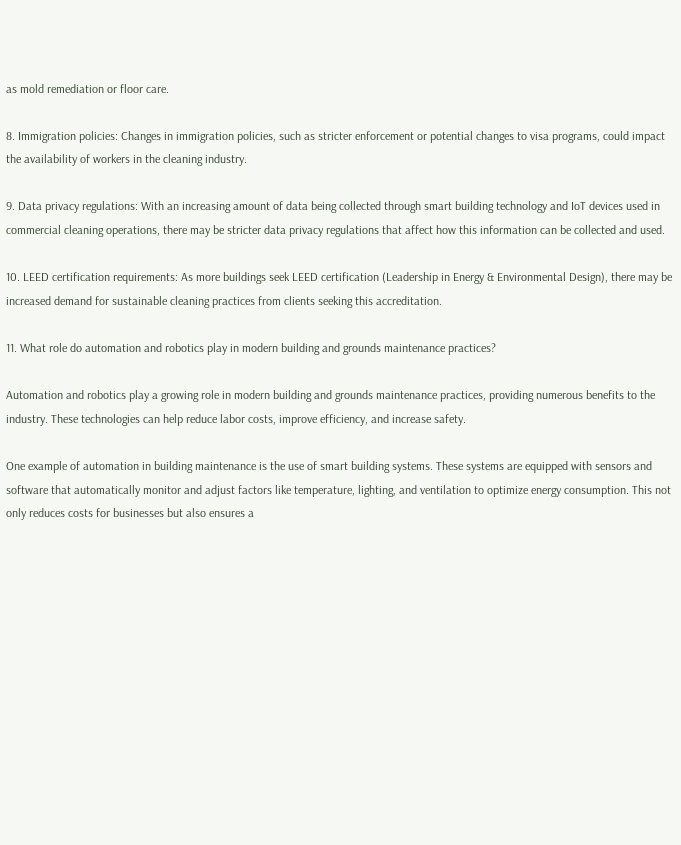as mold remediation or floor care.

8. Immigration policies: Changes in immigration policies, such as stricter enforcement or potential changes to visa programs, could impact the availability of workers in the cleaning industry.

9. Data privacy regulations: With an increasing amount of data being collected through smart building technology and IoT devices used in commercial cleaning operations, there may be stricter data privacy regulations that affect how this information can be collected and used.

10. LEED certification requirements: As more buildings seek LEED certification (Leadership in Energy & Environmental Design), there may be increased demand for sustainable cleaning practices from clients seeking this accreditation.

11. What role do automation and robotics play in modern building and grounds maintenance practices?

Automation and robotics play a growing role in modern building and grounds maintenance practices, providing numerous benefits to the industry. These technologies can help reduce labor costs, improve efficiency, and increase safety.

One example of automation in building maintenance is the use of smart building systems. These systems are equipped with sensors and software that automatically monitor and adjust factors like temperature, lighting, and ventilation to optimize energy consumption. This not only reduces costs for businesses but also ensures a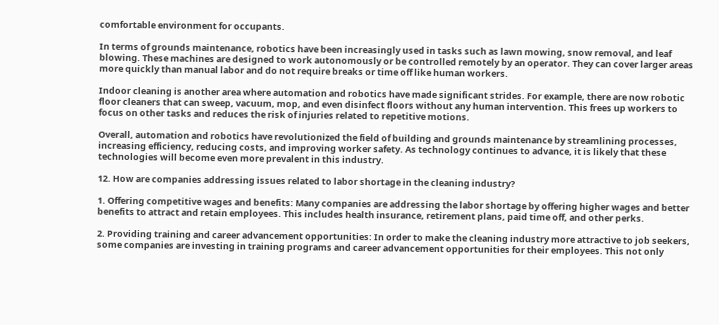comfortable environment for occupants.

In terms of grounds maintenance, robotics have been increasingly used in tasks such as lawn mowing, snow removal, and leaf blowing. These machines are designed to work autonomously or be controlled remotely by an operator. They can cover larger areas more quickly than manual labor and do not require breaks or time off like human workers.

Indoor cleaning is another area where automation and robotics have made significant strides. For example, there are now robotic floor cleaners that can sweep, vacuum, mop, and even disinfect floors without any human intervention. This frees up workers to focus on other tasks and reduces the risk of injuries related to repetitive motions.

Overall, automation and robotics have revolutionized the field of building and grounds maintenance by streamlining processes, increasing efficiency, reducing costs, and improving worker safety. As technology continues to advance, it is likely that these technologies will become even more prevalent in this industry.

12. How are companies addressing issues related to labor shortage in the cleaning industry?

1. Offering competitive wages and benefits: Many companies are addressing the labor shortage by offering higher wages and better benefits to attract and retain employees. This includes health insurance, retirement plans, paid time off, and other perks.

2. Providing training and career advancement opportunities: In order to make the cleaning industry more attractive to job seekers, some companies are investing in training programs and career advancement opportunities for their employees. This not only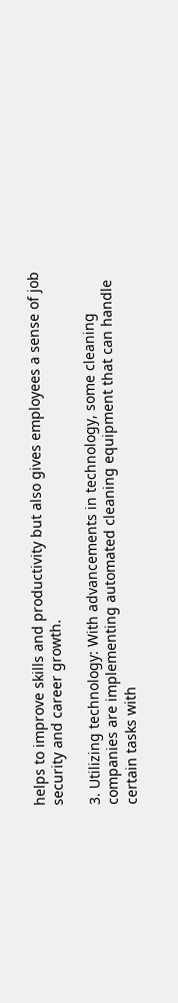helps to improve skills and productivity but also gives employees a sense of job security and career growth.

3. Utilizing technology: With advancements in technology, some cleaning companies are implementing automated cleaning equipment that can handle certain tasks with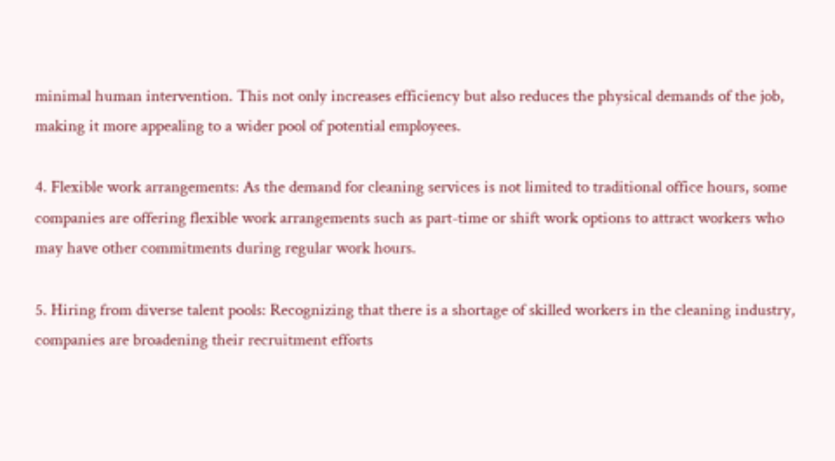minimal human intervention. This not only increases efficiency but also reduces the physical demands of the job, making it more appealing to a wider pool of potential employees.

4. Flexible work arrangements: As the demand for cleaning services is not limited to traditional office hours, some companies are offering flexible work arrangements such as part-time or shift work options to attract workers who may have other commitments during regular work hours.

5. Hiring from diverse talent pools: Recognizing that there is a shortage of skilled workers in the cleaning industry, companies are broadening their recruitment efforts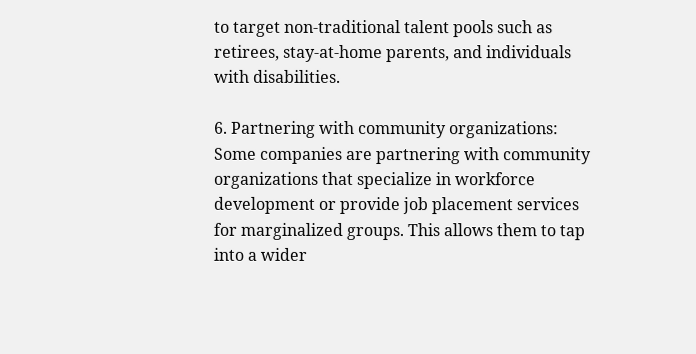to target non-traditional talent pools such as retirees, stay-at-home parents, and individuals with disabilities.

6. Partnering with community organizations: Some companies are partnering with community organizations that specialize in workforce development or provide job placement services for marginalized groups. This allows them to tap into a wider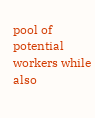pool of potential workers while also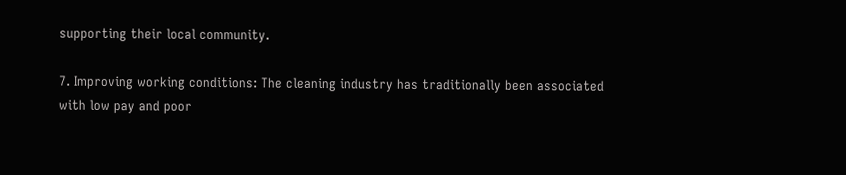supporting their local community.

7. Improving working conditions: The cleaning industry has traditionally been associated with low pay and poor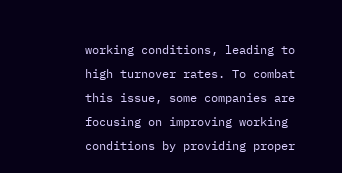working conditions, leading to high turnover rates. To combat this issue, some companies are focusing on improving working conditions by providing proper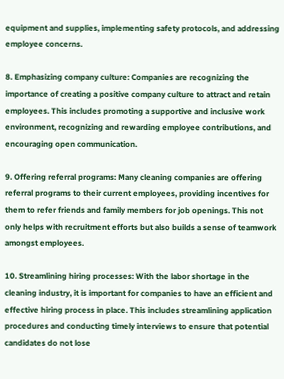equipment and supplies, implementing safety protocols, and addressing employee concerns.

8. Emphasizing company culture: Companies are recognizing the importance of creating a positive company culture to attract and retain employees. This includes promoting a supportive and inclusive work environment, recognizing and rewarding employee contributions, and encouraging open communication.

9. Offering referral programs: Many cleaning companies are offering referral programs to their current employees, providing incentives for them to refer friends and family members for job openings. This not only helps with recruitment efforts but also builds a sense of teamwork amongst employees.

10. Streamlining hiring processes: With the labor shortage in the cleaning industry, it is important for companies to have an efficient and effective hiring process in place. This includes streamlining application procedures and conducting timely interviews to ensure that potential candidates do not lose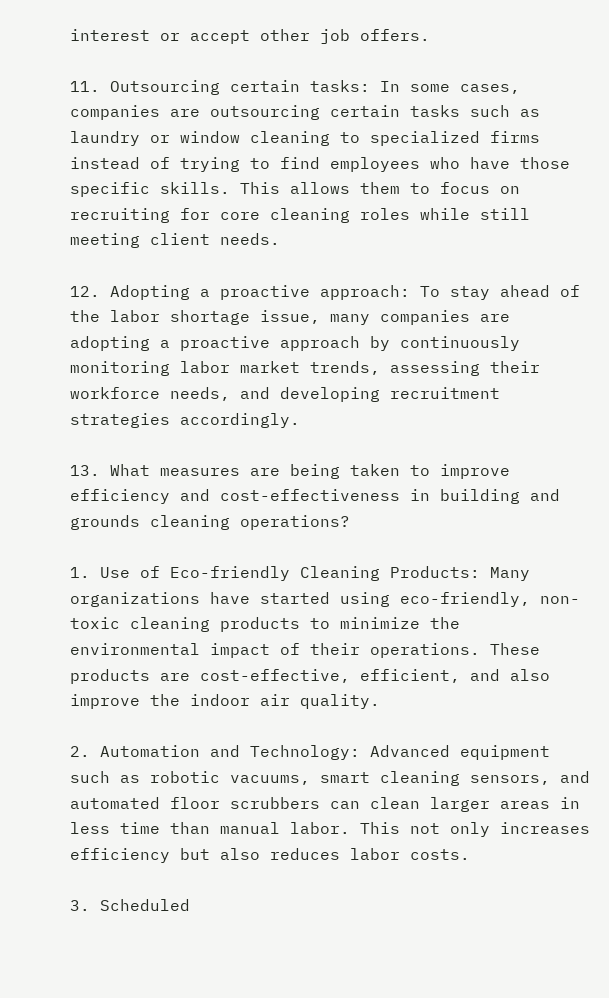interest or accept other job offers.

11. Outsourcing certain tasks: In some cases, companies are outsourcing certain tasks such as laundry or window cleaning to specialized firms instead of trying to find employees who have those specific skills. This allows them to focus on recruiting for core cleaning roles while still meeting client needs.

12. Adopting a proactive approach: To stay ahead of the labor shortage issue, many companies are adopting a proactive approach by continuously monitoring labor market trends, assessing their workforce needs, and developing recruitment strategies accordingly.

13. What measures are being taken to improve efficiency and cost-effectiveness in building and grounds cleaning operations?

1. Use of Eco-friendly Cleaning Products: Many organizations have started using eco-friendly, non-toxic cleaning products to minimize the environmental impact of their operations. These products are cost-effective, efficient, and also improve the indoor air quality.

2. Automation and Technology: Advanced equipment such as robotic vacuums, smart cleaning sensors, and automated floor scrubbers can clean larger areas in less time than manual labor. This not only increases efficiency but also reduces labor costs.

3. Scheduled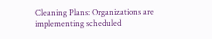Cleaning Plans: Organizations are implementing scheduled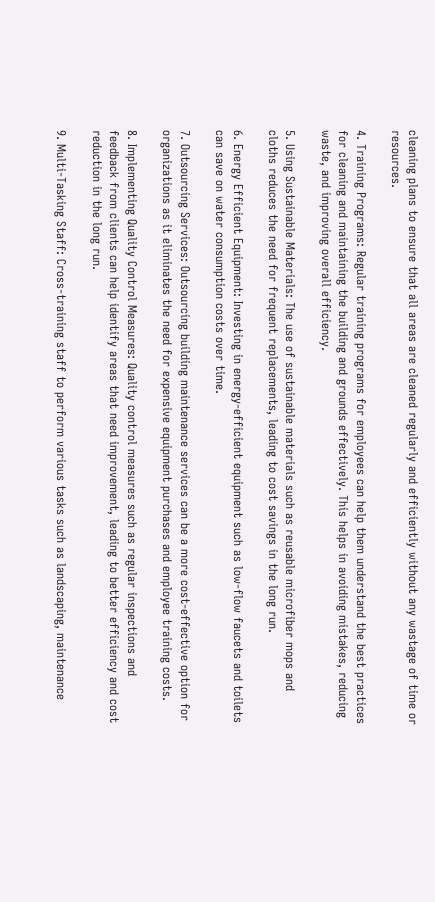cleaning plans to ensure that all areas are cleaned regularly and efficiently without any wastage of time or resources.

4. Training Programs: Regular training programs for employees can help them understand the best practices for cleaning and maintaining the building and grounds effectively. This helps in avoiding mistakes, reducing waste, and improving overall efficiency.

5. Using Sustainable Materials: The use of sustainable materials such as reusable microfiber mops and cloths reduces the need for frequent replacements, leading to cost savings in the long run.

6. Energy Efficient Equipment: Investing in energy-efficient equipment such as low-flow faucets and toilets can save on water consumption costs over time.

7. Outsourcing Services: Outsourcing building maintenance services can be a more cost-effective option for organizations as it eliminates the need for expensive equipment purchases and employee training costs.

8. Implementing Quality Control Measures: Quality control measures such as regular inspections and feedback from clients can help identify areas that need improvement, leading to better efficiency and cost reduction in the long run.

9. Multi-Tasking Staff: Cross-training staff to perform various tasks such as landscaping, maintenance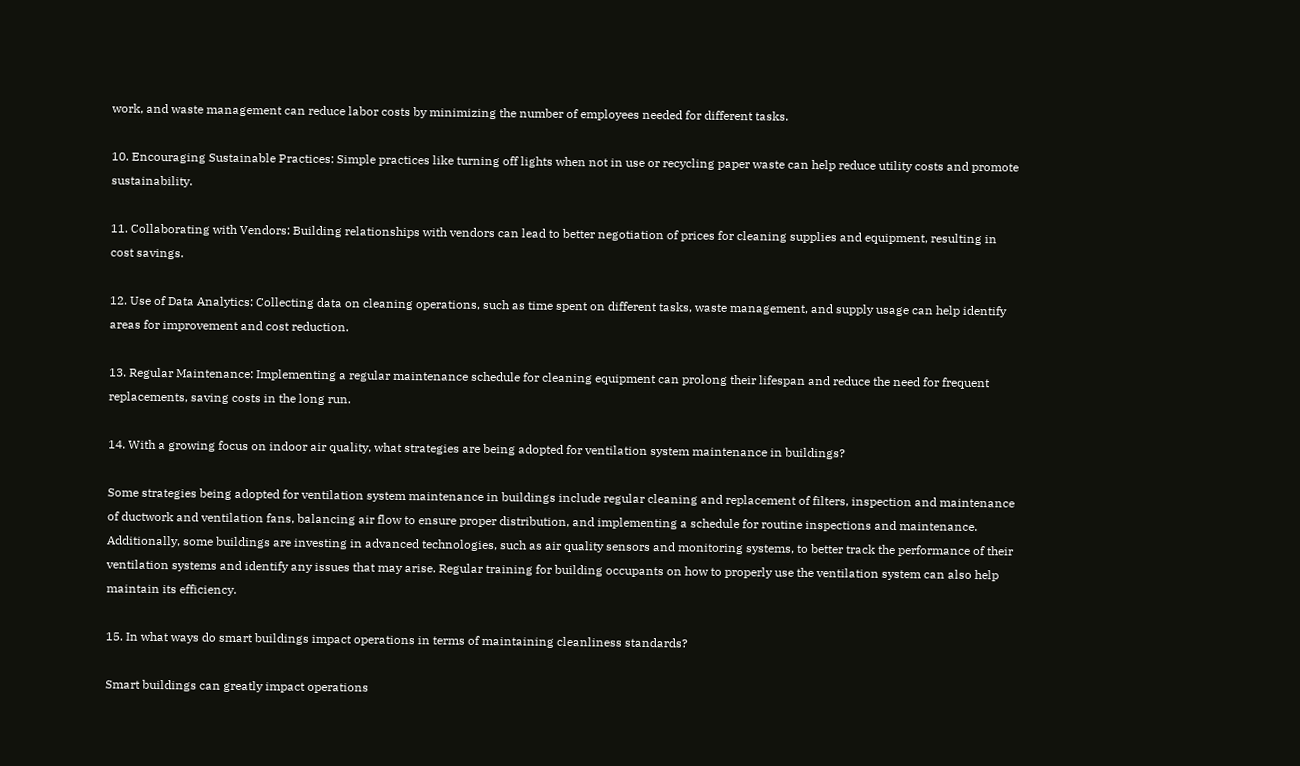work, and waste management can reduce labor costs by minimizing the number of employees needed for different tasks.

10. Encouraging Sustainable Practices: Simple practices like turning off lights when not in use or recycling paper waste can help reduce utility costs and promote sustainability.

11. Collaborating with Vendors: Building relationships with vendors can lead to better negotiation of prices for cleaning supplies and equipment, resulting in cost savings.

12. Use of Data Analytics: Collecting data on cleaning operations, such as time spent on different tasks, waste management, and supply usage can help identify areas for improvement and cost reduction.

13. Regular Maintenance: Implementing a regular maintenance schedule for cleaning equipment can prolong their lifespan and reduce the need for frequent replacements, saving costs in the long run.

14. With a growing focus on indoor air quality, what strategies are being adopted for ventilation system maintenance in buildings?

Some strategies being adopted for ventilation system maintenance in buildings include regular cleaning and replacement of filters, inspection and maintenance of ductwork and ventilation fans, balancing air flow to ensure proper distribution, and implementing a schedule for routine inspections and maintenance. Additionally, some buildings are investing in advanced technologies, such as air quality sensors and monitoring systems, to better track the performance of their ventilation systems and identify any issues that may arise. Regular training for building occupants on how to properly use the ventilation system can also help maintain its efficiency.

15. In what ways do smart buildings impact operations in terms of maintaining cleanliness standards?

Smart buildings can greatly impact operations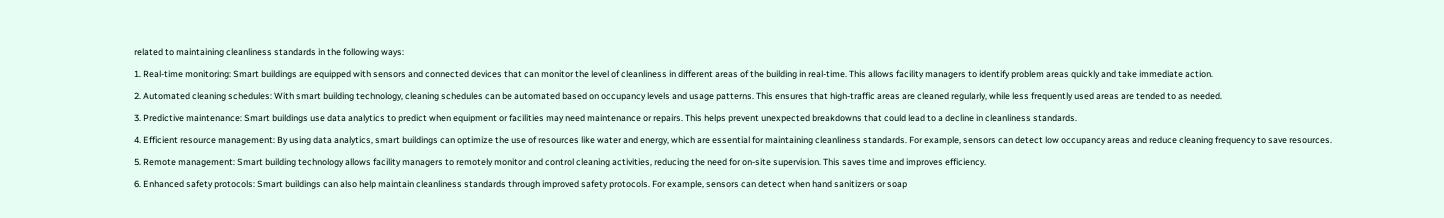related to maintaining cleanliness standards in the following ways:

1. Real-time monitoring: Smart buildings are equipped with sensors and connected devices that can monitor the level of cleanliness in different areas of the building in real-time. This allows facility managers to identify problem areas quickly and take immediate action.

2. Automated cleaning schedules: With smart building technology, cleaning schedules can be automated based on occupancy levels and usage patterns. This ensures that high-traffic areas are cleaned regularly, while less frequently used areas are tended to as needed.

3. Predictive maintenance: Smart buildings use data analytics to predict when equipment or facilities may need maintenance or repairs. This helps prevent unexpected breakdowns that could lead to a decline in cleanliness standards.

4. Efficient resource management: By using data analytics, smart buildings can optimize the use of resources like water and energy, which are essential for maintaining cleanliness standards. For example, sensors can detect low occupancy areas and reduce cleaning frequency to save resources.

5. Remote management: Smart building technology allows facility managers to remotely monitor and control cleaning activities, reducing the need for on-site supervision. This saves time and improves efficiency.

6. Enhanced safety protocols: Smart buildings can also help maintain cleanliness standards through improved safety protocols. For example, sensors can detect when hand sanitizers or soap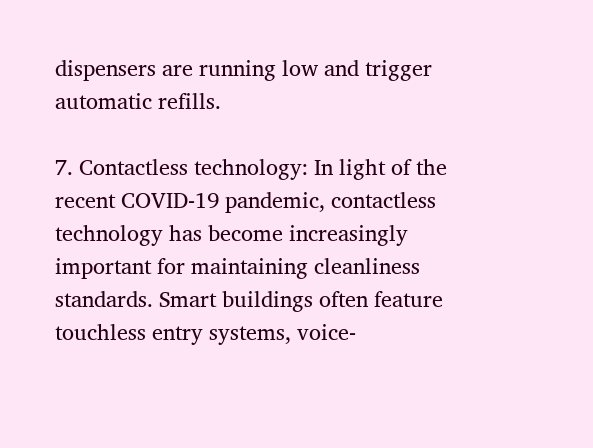dispensers are running low and trigger automatic refills.

7. Contactless technology: In light of the recent COVID-19 pandemic, contactless technology has become increasingly important for maintaining cleanliness standards. Smart buildings often feature touchless entry systems, voice-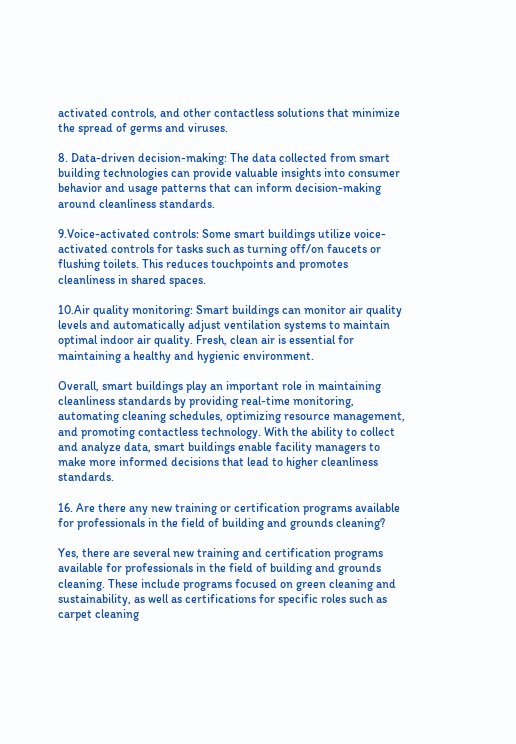activated controls, and other contactless solutions that minimize the spread of germs and viruses.

8. Data-driven decision-making: The data collected from smart building technologies can provide valuable insights into consumer behavior and usage patterns that can inform decision-making around cleanliness standards.

9.Voice-activated controls: Some smart buildings utilize voice-activated controls for tasks such as turning off/on faucets or flushing toilets. This reduces touchpoints and promotes cleanliness in shared spaces.

10.Air quality monitoring: Smart buildings can monitor air quality levels and automatically adjust ventilation systems to maintain optimal indoor air quality. Fresh, clean air is essential for maintaining a healthy and hygienic environment.

Overall, smart buildings play an important role in maintaining cleanliness standards by providing real-time monitoring, automating cleaning schedules, optimizing resource management, and promoting contactless technology. With the ability to collect and analyze data, smart buildings enable facility managers to make more informed decisions that lead to higher cleanliness standards.

16. Are there any new training or certification programs available for professionals in the field of building and grounds cleaning?

Yes, there are several new training and certification programs available for professionals in the field of building and grounds cleaning. These include programs focused on green cleaning and sustainability, as well as certifications for specific roles such as carpet cleaning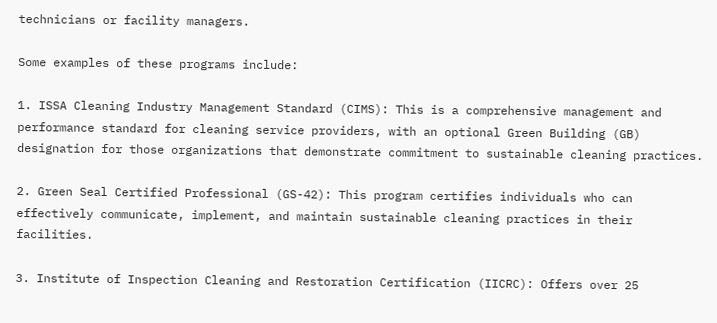technicians or facility managers.

Some examples of these programs include:

1. ISSA Cleaning Industry Management Standard (CIMS): This is a comprehensive management and performance standard for cleaning service providers, with an optional Green Building (GB) designation for those organizations that demonstrate commitment to sustainable cleaning practices.

2. Green Seal Certified Professional (GS-42): This program certifies individuals who can effectively communicate, implement, and maintain sustainable cleaning practices in their facilities.

3. Institute of Inspection Cleaning and Restoration Certification (IICRC): Offers over 25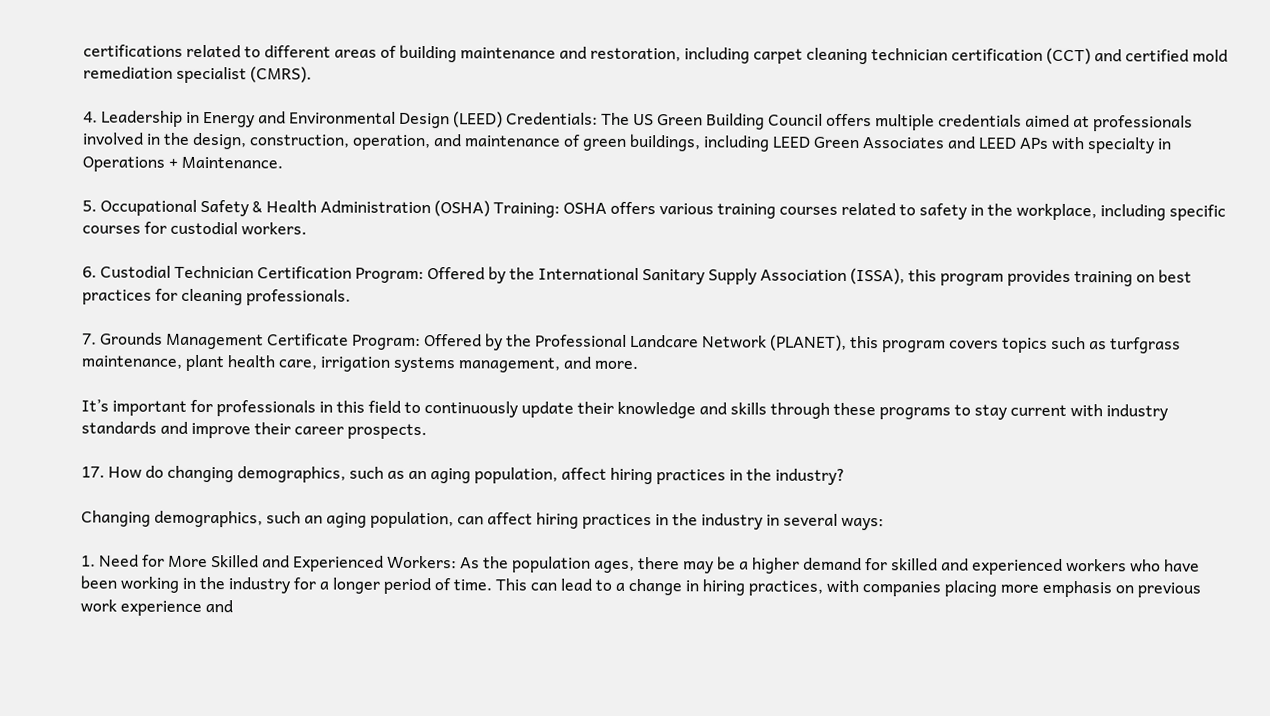certifications related to different areas of building maintenance and restoration, including carpet cleaning technician certification (CCT) and certified mold remediation specialist (CMRS).

4. Leadership in Energy and Environmental Design (LEED) Credentials: The US Green Building Council offers multiple credentials aimed at professionals involved in the design, construction, operation, and maintenance of green buildings, including LEED Green Associates and LEED APs with specialty in Operations + Maintenance.

5. Occupational Safety & Health Administration (OSHA) Training: OSHA offers various training courses related to safety in the workplace, including specific courses for custodial workers.

6. Custodial Technician Certification Program: Offered by the International Sanitary Supply Association (ISSA), this program provides training on best practices for cleaning professionals.

7. Grounds Management Certificate Program: Offered by the Professional Landcare Network (PLANET), this program covers topics such as turfgrass maintenance, plant health care, irrigation systems management, and more.

It’s important for professionals in this field to continuously update their knowledge and skills through these programs to stay current with industry standards and improve their career prospects.

17. How do changing demographics, such as an aging population, affect hiring practices in the industry?

Changing demographics, such an aging population, can affect hiring practices in the industry in several ways:

1. Need for More Skilled and Experienced Workers: As the population ages, there may be a higher demand for skilled and experienced workers who have been working in the industry for a longer period of time. This can lead to a change in hiring practices, with companies placing more emphasis on previous work experience and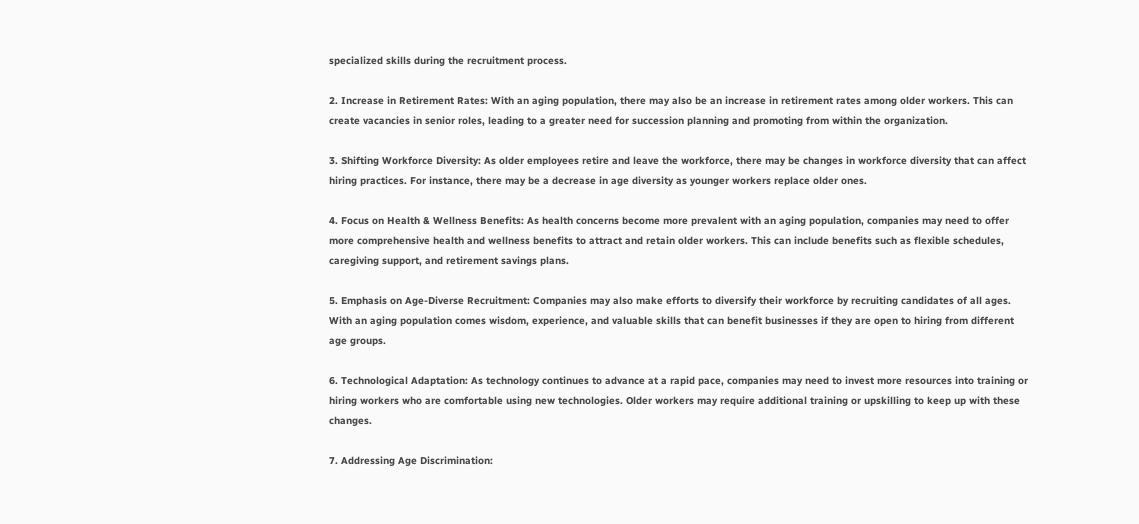specialized skills during the recruitment process.

2. Increase in Retirement Rates: With an aging population, there may also be an increase in retirement rates among older workers. This can create vacancies in senior roles, leading to a greater need for succession planning and promoting from within the organization.

3. Shifting Workforce Diversity: As older employees retire and leave the workforce, there may be changes in workforce diversity that can affect hiring practices. For instance, there may be a decrease in age diversity as younger workers replace older ones.

4. Focus on Health & Wellness Benefits: As health concerns become more prevalent with an aging population, companies may need to offer more comprehensive health and wellness benefits to attract and retain older workers. This can include benefits such as flexible schedules, caregiving support, and retirement savings plans.

5. Emphasis on Age-Diverse Recruitment: Companies may also make efforts to diversify their workforce by recruiting candidates of all ages. With an aging population comes wisdom, experience, and valuable skills that can benefit businesses if they are open to hiring from different age groups.

6. Technological Adaptation: As technology continues to advance at a rapid pace, companies may need to invest more resources into training or hiring workers who are comfortable using new technologies. Older workers may require additional training or upskilling to keep up with these changes.

7. Addressing Age Discrimination: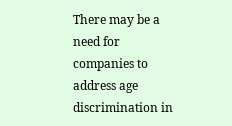There may be a need for companies to address age discrimination in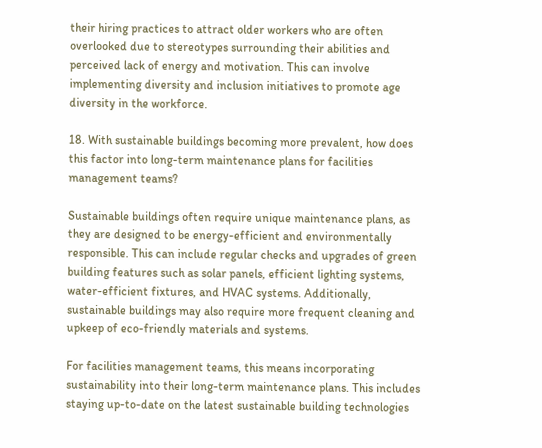their hiring practices to attract older workers who are often overlooked due to stereotypes surrounding their abilities and perceived lack of energy and motivation. This can involve implementing diversity and inclusion initiatives to promote age diversity in the workforce.

18. With sustainable buildings becoming more prevalent, how does this factor into long-term maintenance plans for facilities management teams?

Sustainable buildings often require unique maintenance plans, as they are designed to be energy-efficient and environmentally responsible. This can include regular checks and upgrades of green building features such as solar panels, efficient lighting systems, water-efficient fixtures, and HVAC systems. Additionally, sustainable buildings may also require more frequent cleaning and upkeep of eco-friendly materials and systems.

For facilities management teams, this means incorporating sustainability into their long-term maintenance plans. This includes staying up-to-date on the latest sustainable building technologies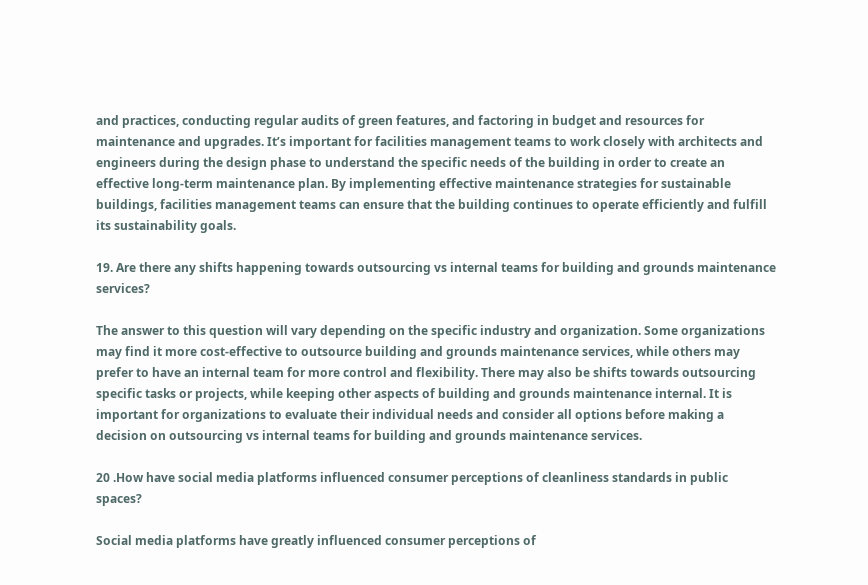and practices, conducting regular audits of green features, and factoring in budget and resources for maintenance and upgrades. It’s important for facilities management teams to work closely with architects and engineers during the design phase to understand the specific needs of the building in order to create an effective long-term maintenance plan. By implementing effective maintenance strategies for sustainable buildings, facilities management teams can ensure that the building continues to operate efficiently and fulfill its sustainability goals.

19. Are there any shifts happening towards outsourcing vs internal teams for building and grounds maintenance services?

The answer to this question will vary depending on the specific industry and organization. Some organizations may find it more cost-effective to outsource building and grounds maintenance services, while others may prefer to have an internal team for more control and flexibility. There may also be shifts towards outsourcing specific tasks or projects, while keeping other aspects of building and grounds maintenance internal. It is important for organizations to evaluate their individual needs and consider all options before making a decision on outsourcing vs internal teams for building and grounds maintenance services.

20 .How have social media platforms influenced consumer perceptions of cleanliness standards in public spaces?

Social media platforms have greatly influenced consumer perceptions of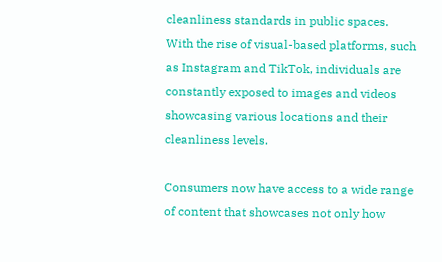cleanliness standards in public spaces. With the rise of visual-based platforms, such as Instagram and TikTok, individuals are constantly exposed to images and videos showcasing various locations and their cleanliness levels.

Consumers now have access to a wide range of content that showcases not only how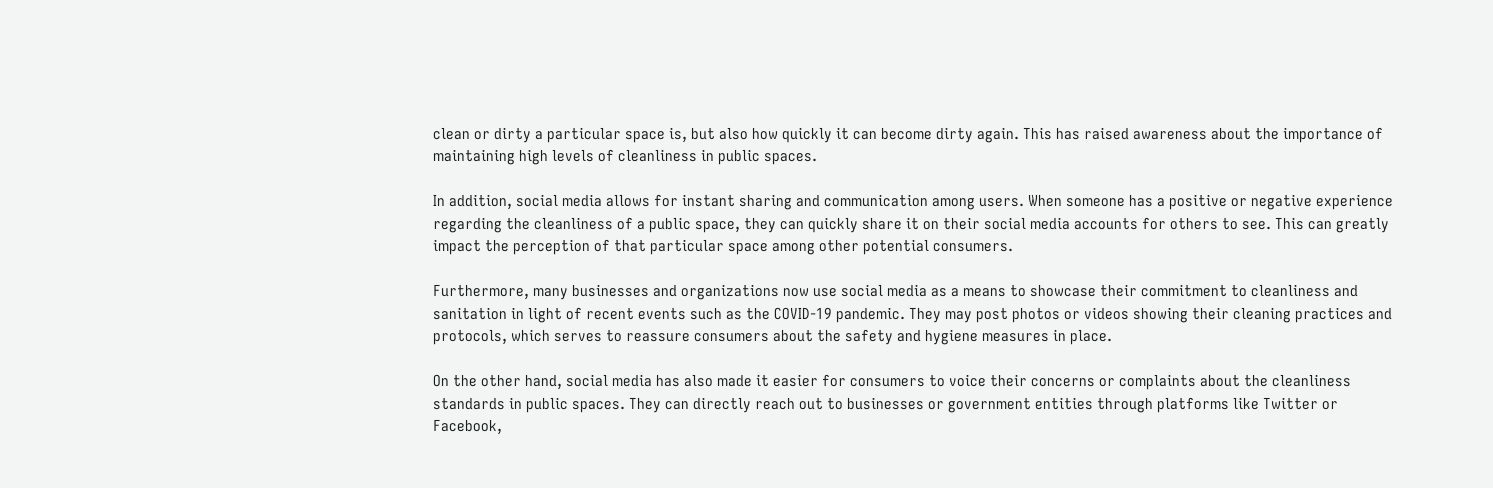clean or dirty a particular space is, but also how quickly it can become dirty again. This has raised awareness about the importance of maintaining high levels of cleanliness in public spaces.

In addition, social media allows for instant sharing and communication among users. When someone has a positive or negative experience regarding the cleanliness of a public space, they can quickly share it on their social media accounts for others to see. This can greatly impact the perception of that particular space among other potential consumers.

Furthermore, many businesses and organizations now use social media as a means to showcase their commitment to cleanliness and sanitation in light of recent events such as the COVID-19 pandemic. They may post photos or videos showing their cleaning practices and protocols, which serves to reassure consumers about the safety and hygiene measures in place.

On the other hand, social media has also made it easier for consumers to voice their concerns or complaints about the cleanliness standards in public spaces. They can directly reach out to businesses or government entities through platforms like Twitter or Facebook,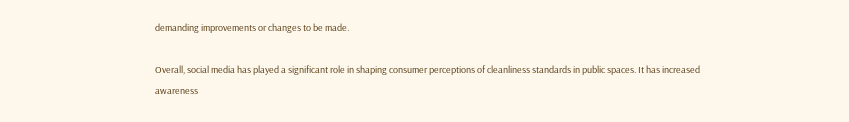demanding improvements or changes to be made.

Overall, social media has played a significant role in shaping consumer perceptions of cleanliness standards in public spaces. It has increased awareness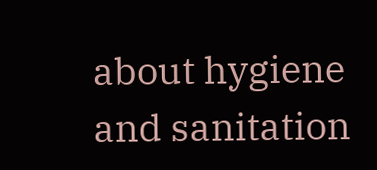about hygiene and sanitation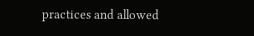practices and allowed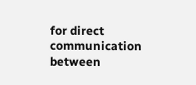for direct communication between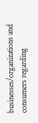businesses/organizations and consumers regarding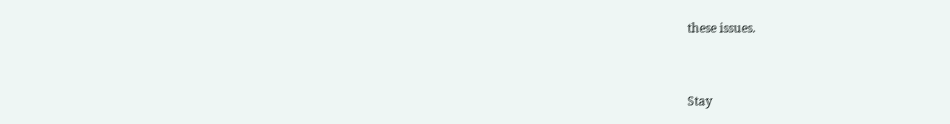these issues.


Stay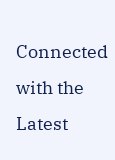Connected with the Latest